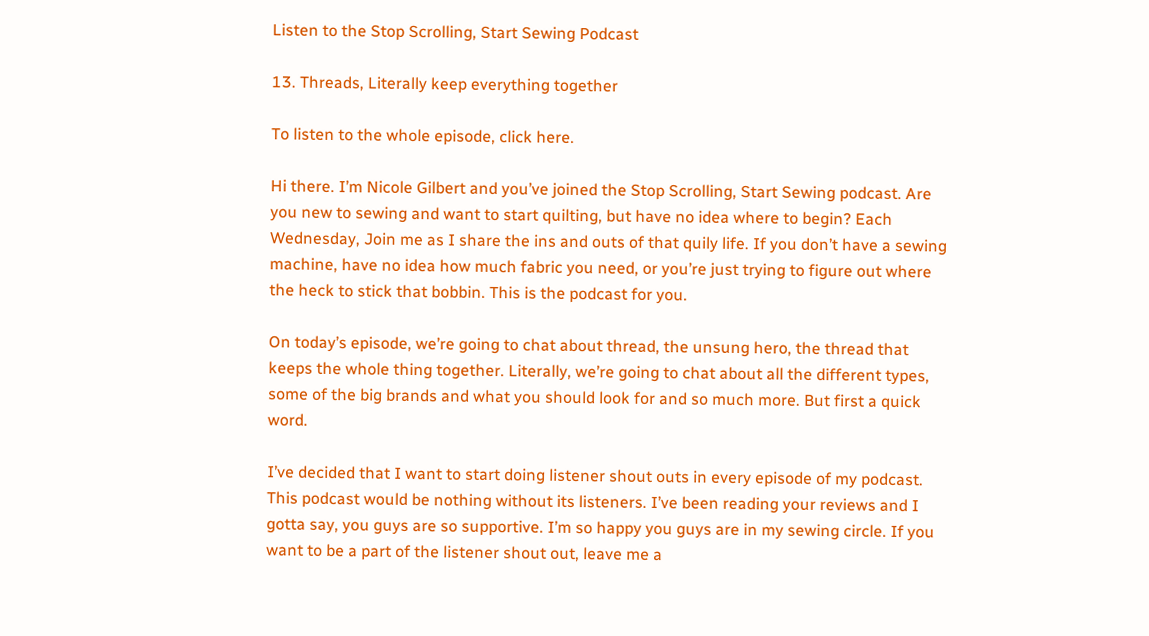Listen to the Stop Scrolling, Start Sewing Podcast

13. Threads, Literally keep everything together

To listen to the whole episode, click here.

Hi there. I’m Nicole Gilbert and you’ve joined the Stop Scrolling, Start Sewing podcast. Are you new to sewing and want to start quilting, but have no idea where to begin? Each Wednesday, Join me as I share the ins and outs of that quily life. If you don’t have a sewing machine, have no idea how much fabric you need, or you’re just trying to figure out where the heck to stick that bobbin. This is the podcast for you.

On today’s episode, we’re going to chat about thread, the unsung hero, the thread that keeps the whole thing together. Literally, we’re going to chat about all the different types, some of the big brands and what you should look for and so much more. But first a quick word.

I’ve decided that I want to start doing listener shout outs in every episode of my podcast. This podcast would be nothing without its listeners. I’ve been reading your reviews and I gotta say, you guys are so supportive. I’m so happy you guys are in my sewing circle. If you want to be a part of the listener shout out, leave me a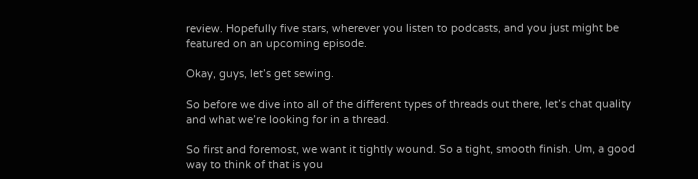review. Hopefully five stars, wherever you listen to podcasts, and you just might be featured on an upcoming episode.

Okay, guys, let’s get sewing.

So before we dive into all of the different types of threads out there, let’s chat quality and what we’re looking for in a thread.

So first and foremost, we want it tightly wound. So a tight, smooth finish. Um, a good way to think of that is you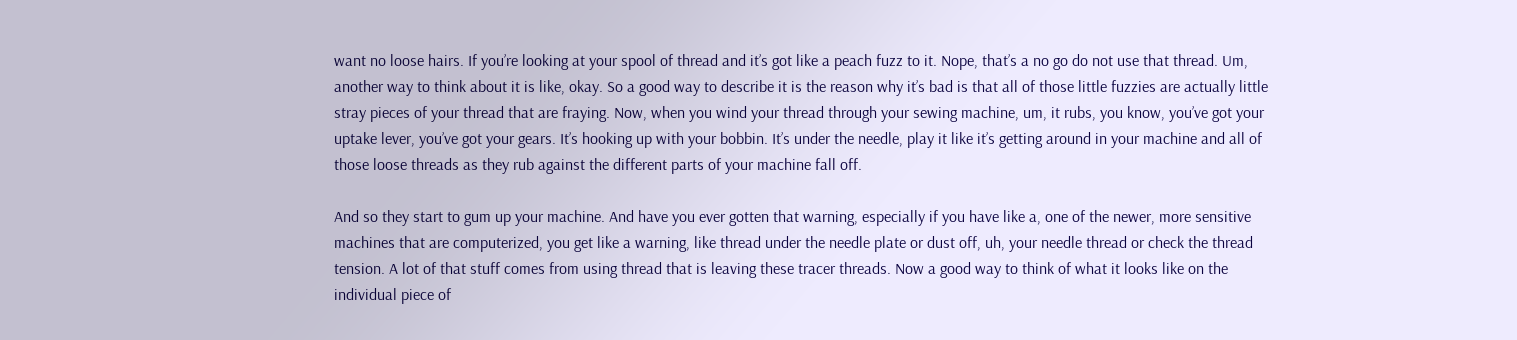want no loose hairs. If you’re looking at your spool of thread and it’s got like a peach fuzz to it. Nope, that’s a no go do not use that thread. Um, another way to think about it is like, okay. So a good way to describe it is the reason why it’s bad is that all of those little fuzzies are actually little stray pieces of your thread that are fraying. Now, when you wind your thread through your sewing machine, um, it rubs, you know, you’ve got your uptake lever, you’ve got your gears. It’s hooking up with your bobbin. It’s under the needle, play it like it’s getting around in your machine and all of those loose threads as they rub against the different parts of your machine fall off.

And so they start to gum up your machine. And have you ever gotten that warning, especially if you have like a, one of the newer, more sensitive machines that are computerized, you get like a warning, like thread under the needle plate or dust off, uh, your needle thread or check the thread tension. A lot of that stuff comes from using thread that is leaving these tracer threads. Now a good way to think of what it looks like on the individual piece of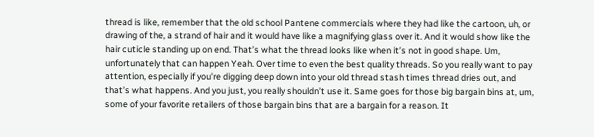thread is like, remember that the old school Pantene commercials where they had like the cartoon, uh, or drawing of the, a strand of hair and it would have like a magnifying glass over it. And it would show like the hair cuticle standing up on end. That’s what the thread looks like when it’s not in good shape. Um, unfortunately that can happen Yeah. Over time to even the best quality threads. So you really want to pay attention, especially if you’re digging deep down into your old thread stash times thread dries out, and that’s what happens. And you just, you really shouldn’t use it. Same goes for those big bargain bins at, um, some of your favorite retailers of those bargain bins that are a bargain for a reason. It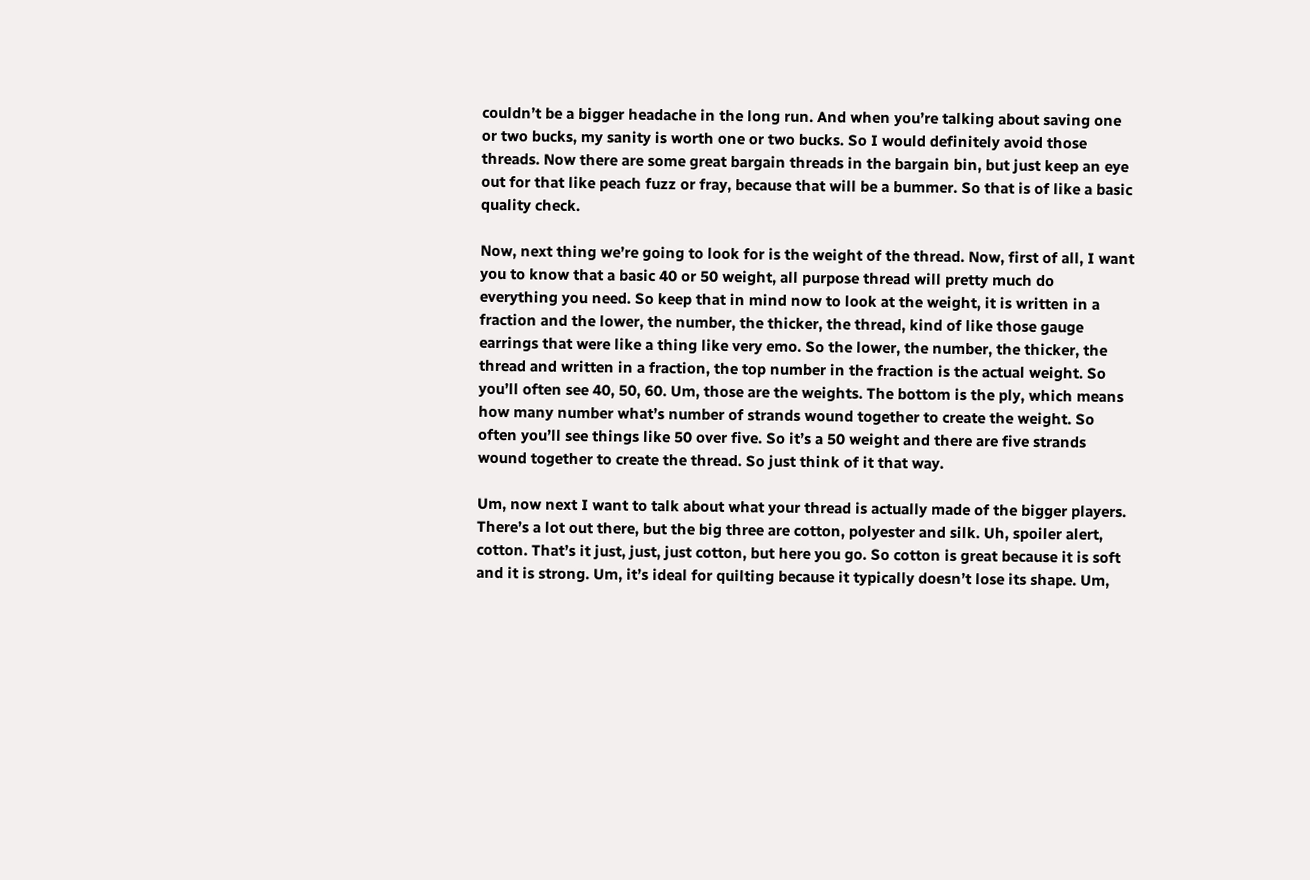couldn’t be a bigger headache in the long run. And when you’re talking about saving one or two bucks, my sanity is worth one or two bucks. So I would definitely avoid those threads. Now there are some great bargain threads in the bargain bin, but just keep an eye out for that like peach fuzz or fray, because that will be a bummer. So that is of like a basic quality check.

Now, next thing we’re going to look for is the weight of the thread. Now, first of all, I want you to know that a basic 40 or 50 weight, all purpose thread will pretty much do everything you need. So keep that in mind now to look at the weight, it is written in a fraction and the lower, the number, the thicker, the thread, kind of like those gauge earrings that were like a thing like very emo. So the lower, the number, the thicker, the thread and written in a fraction, the top number in the fraction is the actual weight. So you’ll often see 40, 50, 60. Um, those are the weights. The bottom is the ply, which means how many number what’s number of strands wound together to create the weight. So often you’ll see things like 50 over five. So it’s a 50 weight and there are five strands wound together to create the thread. So just think of it that way.

Um, now next I want to talk about what your thread is actually made of the bigger players. There’s a lot out there, but the big three are cotton, polyester and silk. Uh, spoiler alert, cotton. That’s it just, just, just cotton, but here you go. So cotton is great because it is soft and it is strong. Um, it’s ideal for quilting because it typically doesn’t lose its shape. Um,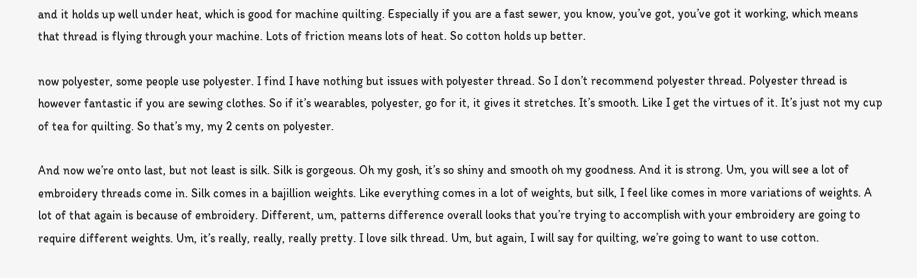and it holds up well under heat, which is good for machine quilting. Especially if you are a fast sewer, you know, you’ve got, you’ve got it working, which means that thread is flying through your machine. Lots of friction means lots of heat. So cotton holds up better.

now polyester, some people use polyester. I find I have nothing but issues with polyester thread. So I don’t recommend polyester thread. Polyester thread is however fantastic if you are sewing clothes. So if it’s wearables, polyester, go for it, it gives it stretches. It’s smooth. Like I get the virtues of it. It’s just not my cup of tea for quilting. So that’s my, my 2 cents on polyester.

And now we’re onto last, but not least is silk. Silk is gorgeous. Oh my gosh, it’s so shiny and smooth oh my goodness. And it is strong. Um, you will see a lot of embroidery threads come in. Silk comes in a bajillion weights. Like everything comes in a lot of weights, but silk, I feel like comes in more variations of weights. A lot of that again is because of embroidery. Different, um, patterns difference overall looks that you’re trying to accomplish with your embroidery are going to require different weights. Um, it’s really, really, really pretty. I love silk thread. Um, but again, I will say for quilting, we’re going to want to use cotton.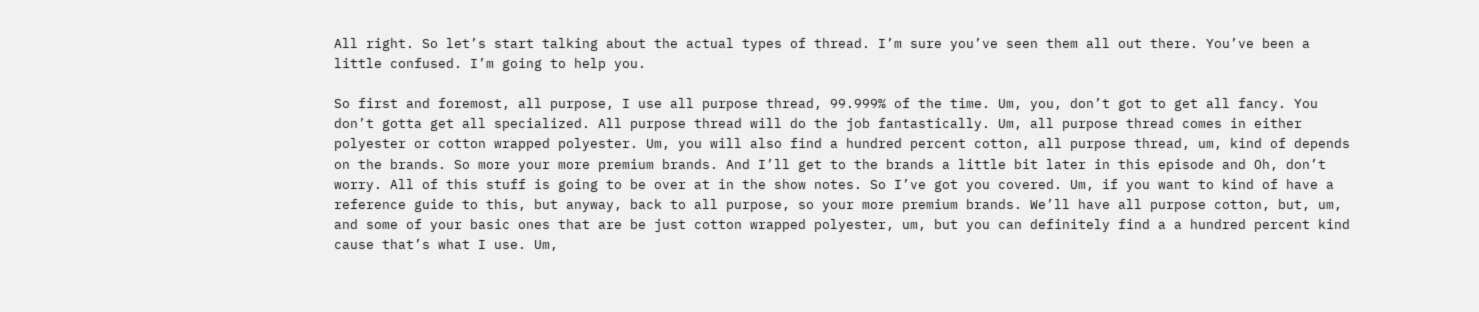All right. So let’s start talking about the actual types of thread. I’m sure you’ve seen them all out there. You’ve been a little confused. I’m going to help you.

So first and foremost, all purpose, I use all purpose thread, 99.999% of the time. Um, you, don’t got to get all fancy. You don’t gotta get all specialized. All purpose thread will do the job fantastically. Um, all purpose thread comes in either polyester or cotton wrapped polyester. Um, you will also find a hundred percent cotton, all purpose thread, um, kind of depends on the brands. So more your more premium brands. And I’ll get to the brands a little bit later in this episode and Oh, don’t worry. All of this stuff is going to be over at in the show notes. So I’ve got you covered. Um, if you want to kind of have a reference guide to this, but anyway, back to all purpose, so your more premium brands. We’ll have all purpose cotton, but, um, and some of your basic ones that are be just cotton wrapped polyester, um, but you can definitely find a a hundred percent kind cause that’s what I use. Um,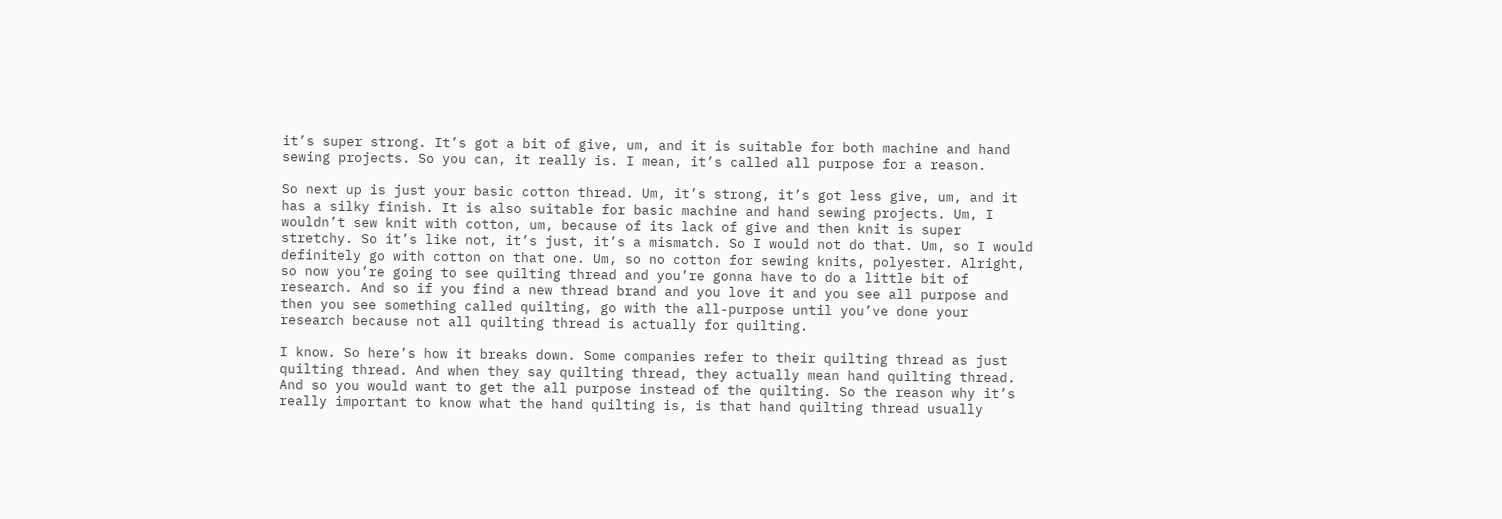it’s super strong. It’s got a bit of give, um, and it is suitable for both machine and hand sewing projects. So you can, it really is. I mean, it’s called all purpose for a reason.

So next up is just your basic cotton thread. Um, it’s strong, it’s got less give, um, and it has a silky finish. It is also suitable for basic machine and hand sewing projects. Um, I wouldn’t sew knit with cotton, um, because of its lack of give and then knit is super stretchy. So it’s like not, it’s just, it’s a mismatch. So I would not do that. Um, so I would definitely go with cotton on that one. Um, so no cotton for sewing knits, polyester. Alright, so now you’re going to see quilting thread and you’re gonna have to do a little bit of research. And so if you find a new thread brand and you love it and you see all purpose and then you see something called quilting, go with the all-purpose until you’ve done your research because not all quilting thread is actually for quilting.

I know. So here’s how it breaks down. Some companies refer to their quilting thread as just quilting thread. And when they say quilting thread, they actually mean hand quilting thread. And so you would want to get the all purpose instead of the quilting. So the reason why it’s really important to know what the hand quilting is, is that hand quilting thread usually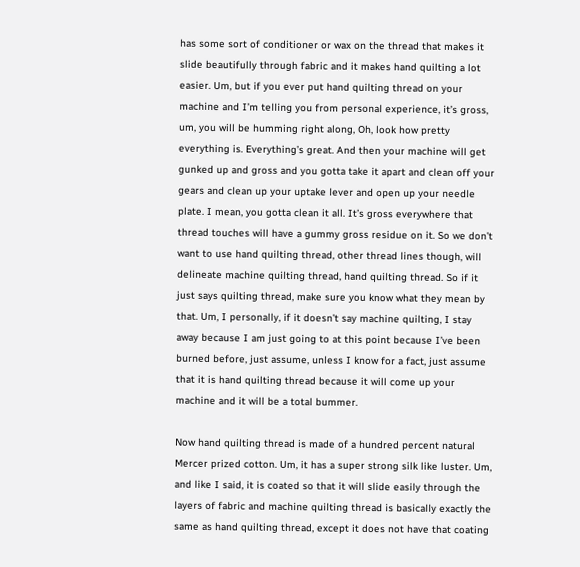has some sort of conditioner or wax on the thread that makes it slide beautifully through fabric and it makes hand quilting a lot easier. Um, but if you ever put hand quilting thread on your machine and I’m telling you from personal experience, it’s gross, um, you will be humming right along, Oh, look how pretty everything is. Everything’s great. And then your machine will get gunked up and gross and you gotta take it apart and clean off your gears and clean up your uptake lever and open up your needle plate. I mean, you gotta clean it all. It’s gross everywhere that thread touches will have a gummy gross residue on it. So we don’t want to use hand quilting thread, other thread lines though, will delineate machine quilting thread, hand quilting thread. So if it just says quilting thread, make sure you know what they mean by that. Um, I personally, if it doesn’t say machine quilting, I stay away because I am just going to at this point because I’ve been burned before, just assume, unless I know for a fact, just assume that it is hand quilting thread because it will come up your machine and it will be a total bummer.

Now hand quilting thread is made of a hundred percent natural Mercer prized cotton. Um, it has a super strong silk like luster. Um, and like I said, it is coated so that it will slide easily through the layers of fabric and machine quilting thread is basically exactly the same as hand quilting thread, except it does not have that coating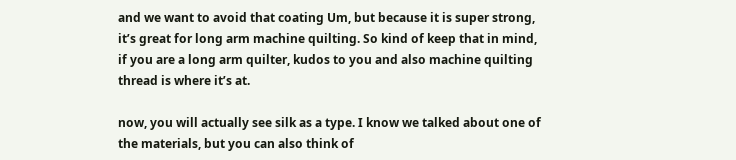and we want to avoid that coating Um, but because it is super strong, it’s great for long arm machine quilting. So kind of keep that in mind, if you are a long arm quilter, kudos to you and also machine quilting thread is where it’s at.

now, you will actually see silk as a type. I know we talked about one of the materials, but you can also think of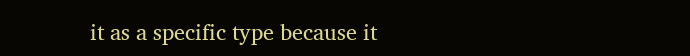it as a specific type because it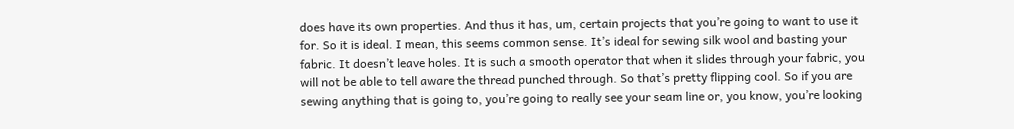does have its own properties. And thus it has, um, certain projects that you’re going to want to use it for. So it is ideal. I mean, this seems common sense. It’s ideal for sewing silk wool and basting your fabric. It doesn’t leave holes. It is such a smooth operator that when it slides through your fabric, you will not be able to tell aware the thread punched through. So that’s pretty flipping cool. So if you are sewing anything that is going to, you’re going to really see your seam line or, you know, you’re looking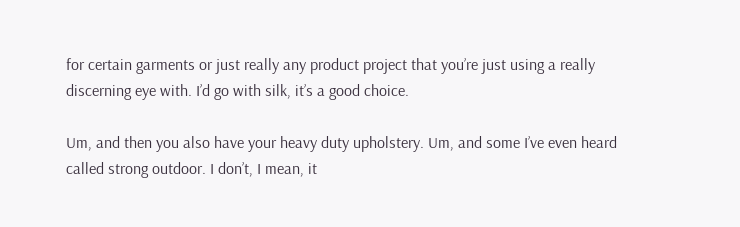for certain garments or just really any product project that you’re just using a really discerning eye with. I’d go with silk, it’s a good choice.

Um, and then you also have your heavy duty upholstery. Um, and some I’ve even heard called strong outdoor. I don’t, I mean, it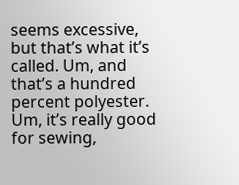seems excessive, but that’s what it’s called. Um, and that’s a hundred percent polyester. Um, it’s really good for sewing,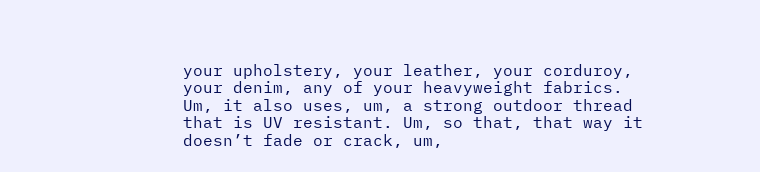your upholstery, your leather, your corduroy, your denim, any of your heavyweight fabrics. Um, it also uses, um, a strong outdoor thread that is UV resistant. Um, so that, that way it doesn’t fade or crack, um,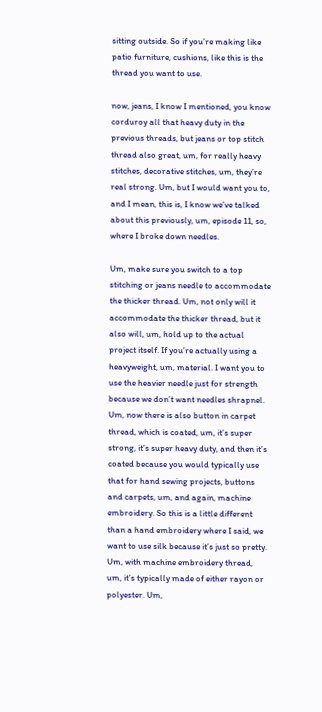sitting outside. So if you’re making like patio furniture, cushions, like this is the thread you want to use.

now, jeans, I know I mentioned, you know corduroy all that heavy duty in the previous threads, but jeans or top stitch thread also great, um, for really heavy stitches, decorative stitches, um, they’re real strong. Um, but I would want you to, and I mean, this is, I know we’ve talked about this previously, um, episode 11, so, where I broke down needles.

Um, make sure you switch to a top stitching or jeans needle to accommodate the thicker thread. Um, not only will it accommodate the thicker thread, but it also will, um, hold up to the actual project itself. If you’re actually using a heavyweight, um, material. I want you to use the heavier needle just for strength because we don’t want needles shrapnel. Um, now there is also button in carpet thread, which is coated, um, it’s super strong, it’s super heavy duty, and then it’s coated because you would typically use that for hand sewing projects, buttons and carpets, um, and again, machine embroidery. So this is a little different than a hand embroidery where I said, we want to use silk because it’s just so pretty. Um, with machine embroidery thread, um, it’s typically made of either rayon or polyester. Um,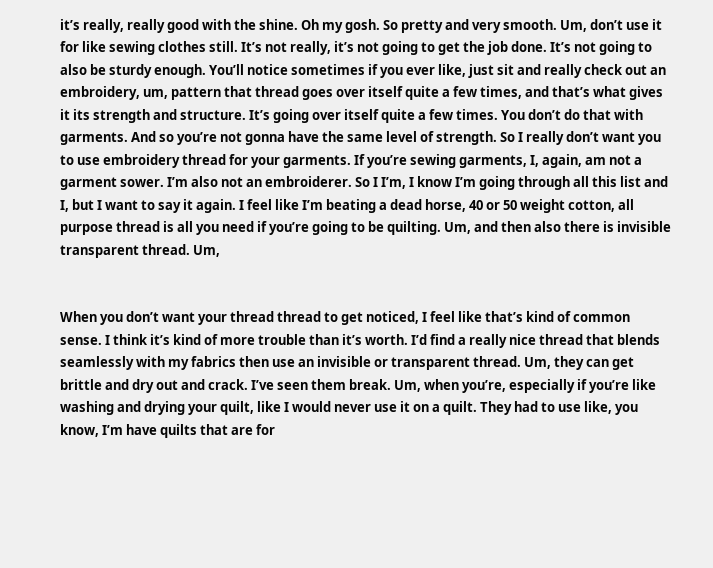it’s really, really good with the shine. Oh my gosh. So pretty and very smooth. Um, don’t use it for like sewing clothes still. It’s not really, it’s not going to get the job done. It’s not going to also be sturdy enough. You’ll notice sometimes if you ever like, just sit and really check out an embroidery, um, pattern that thread goes over itself quite a few times, and that’s what gives it its strength and structure. It’s going over itself quite a few times. You don’t do that with garments. And so you’re not gonna have the same level of strength. So I really don’t want you to use embroidery thread for your garments. If you’re sewing garments, I, again, am not a garment sower. I’m also not an embroiderer. So I I’m, I know I’m going through all this list and I, but I want to say it again. I feel like I’m beating a dead horse, 40 or 50 weight cotton, all purpose thread is all you need if you’re going to be quilting. Um, and then also there is invisible transparent thread. Um,


When you don’t want your thread thread to get noticed, I feel like that’s kind of common sense. I think it’s kind of more trouble than it’s worth. I’d find a really nice thread that blends seamlessly with my fabrics then use an invisible or transparent thread. Um, they can get brittle and dry out and crack. I’ve seen them break. Um, when you’re, especially if you’re like washing and drying your quilt, like I would never use it on a quilt. They had to use like, you know, I’m have quilts that are for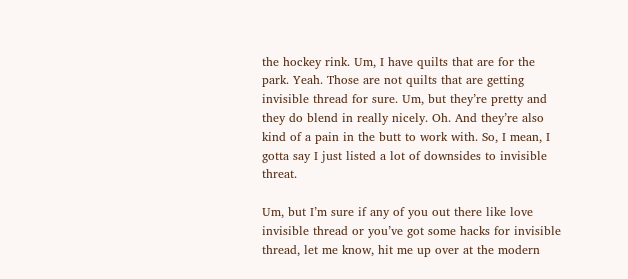the hockey rink. Um, I have quilts that are for the park. Yeah. Those are not quilts that are getting invisible thread for sure. Um, but they’re pretty and they do blend in really nicely. Oh. And they’re also kind of a pain in the butt to work with. So, I mean, I gotta say I just listed a lot of downsides to invisible threat.

Um, but I’m sure if any of you out there like love invisible thread or you’ve got some hacks for invisible thread, let me know, hit me up over at the modern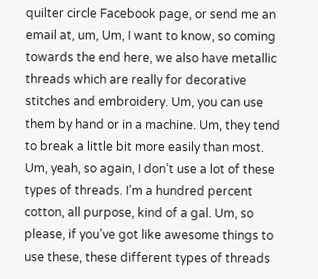quilter circle Facebook page, or send me an email at, um, Um, I want to know, so coming towards the end here, we also have metallic threads which are really for decorative stitches and embroidery. Um, you can use them by hand or in a machine. Um, they tend to break a little bit more easily than most. Um, yeah, so again, I don’t use a lot of these types of threads. I’m a hundred percent cotton, all purpose, kind of a gal. Um, so please, if you’ve got like awesome things to use these, these different types of threads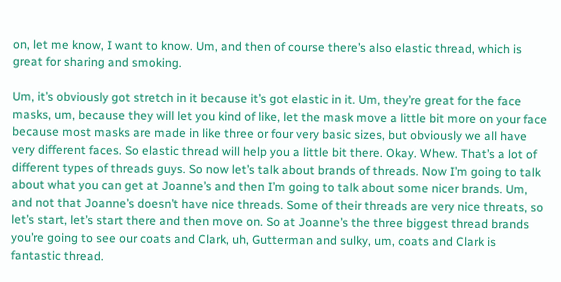on, let me know, I want to know. Um, and then of course there’s also elastic thread, which is great for sharing and smoking.

Um, it’s obviously got stretch in it because it’s got elastic in it. Um, they’re great for the face masks, um, because they will let you kind of like, let the mask move a little bit more on your face because most masks are made in like three or four very basic sizes, but obviously we all have very different faces. So elastic thread will help you a little bit there. Okay. Whew. That’s a lot of different types of threads guys. So now let’s talk about brands of threads. Now I’m going to talk about what you can get at Joanne’s and then I’m going to talk about some nicer brands. Um, and not that Joanne’s doesn’t have nice threads. Some of their threads are very nice threats, so let’s start, let’s start there and then move on. So at Joanne’s the three biggest thread brands you’re going to see our coats and Clark, uh, Gutterman and sulky, um, coats and Clark is fantastic thread.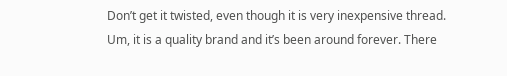Don’t get it twisted, even though it is very inexpensive thread. Um, it is a quality brand and it’s been around forever. There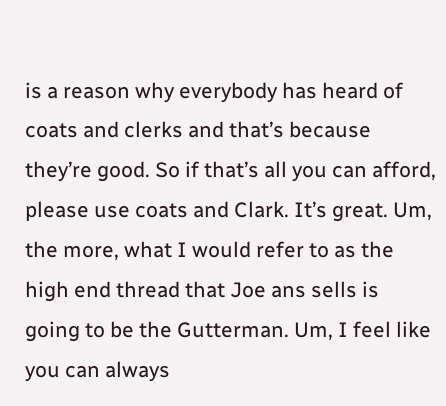is a reason why everybody has heard of coats and clerks and that’s because they’re good. So if that’s all you can afford, please use coats and Clark. It’s great. Um, the more, what I would refer to as the high end thread that Joe ans sells is going to be the Gutterman. Um, I feel like you can always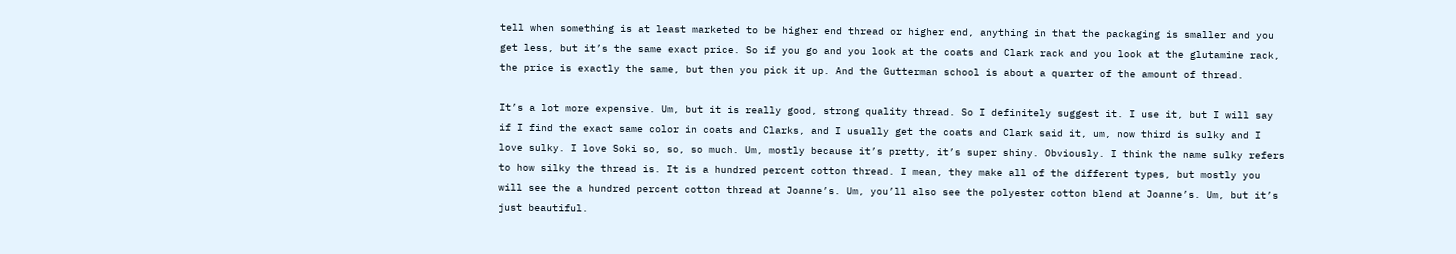tell when something is at least marketed to be higher end thread or higher end, anything in that the packaging is smaller and you get less, but it’s the same exact price. So if you go and you look at the coats and Clark rack and you look at the glutamine rack, the price is exactly the same, but then you pick it up. And the Gutterman school is about a quarter of the amount of thread.

It’s a lot more expensive. Um, but it is really good, strong quality thread. So I definitely suggest it. I use it, but I will say if I find the exact same color in coats and Clarks, and I usually get the coats and Clark said it, um, now third is sulky and I love sulky. I love Soki so, so, so much. Um, mostly because it’s pretty, it’s super shiny. Obviously. I think the name sulky refers to how silky the thread is. It is a hundred percent cotton thread. I mean, they make all of the different types, but mostly you will see the a hundred percent cotton thread at Joanne’s. Um, you’ll also see the polyester cotton blend at Joanne’s. Um, but it’s just beautiful.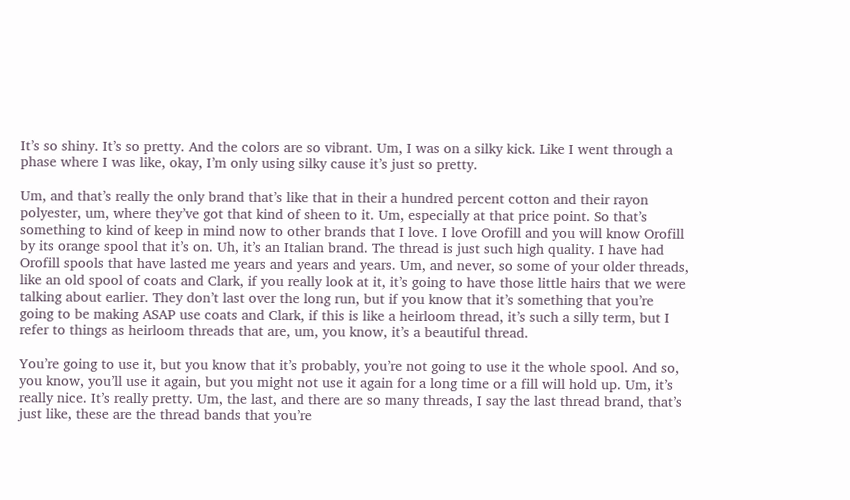It’s so shiny. It’s so pretty. And the colors are so vibrant. Um, I was on a silky kick. Like I went through a phase where I was like, okay, I’m only using silky cause it’s just so pretty.

Um, and that’s really the only brand that’s like that in their a hundred percent cotton and their rayon polyester, um, where they’ve got that kind of sheen to it. Um, especially at that price point. So that’s something to kind of keep in mind now to other brands that I love. I love Orofill and you will know Orofill by its orange spool that it’s on. Uh, it’s an Italian brand. The thread is just such high quality. I have had Orofill spools that have lasted me years and years and years. Um, and never, so some of your older threads, like an old spool of coats and Clark, if you really look at it, it’s going to have those little hairs that we were talking about earlier. They don’t last over the long run, but if you know that it’s something that you’re going to be making ASAP use coats and Clark, if this is like a heirloom thread, it’s such a silly term, but I refer to things as heirloom threads that are, um, you know, it’s a beautiful thread.

You’re going to use it, but you know that it’s probably, you’re not going to use it the whole spool. And so, you know, you’ll use it again, but you might not use it again for a long time or a fill will hold up. Um, it’s really nice. It’s really pretty. Um, the last, and there are so many threads, I say the last thread brand, that’s just like, these are the thread bands that you’re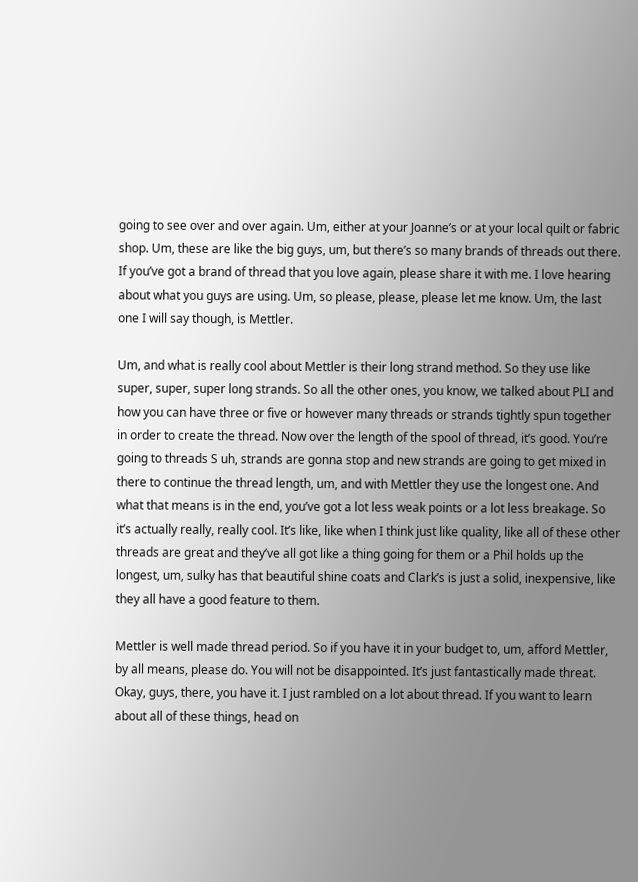going to see over and over again. Um, either at your Joanne’s or at your local quilt or fabric shop. Um, these are like the big guys, um, but there’s so many brands of threads out there. If you’ve got a brand of thread that you love again, please share it with me. I love hearing about what you guys are using. Um, so please, please, please let me know. Um, the last one I will say though, is Mettler.

Um, and what is really cool about Mettler is their long strand method. So they use like super, super, super long strands. So all the other ones, you know, we talked about PLI and how you can have three or five or however many threads or strands tightly spun together in order to create the thread. Now over the length of the spool of thread, it’s good. You’re going to threads S uh, strands are gonna stop and new strands are going to get mixed in there to continue the thread length, um, and with Mettler they use the longest one. And what that means is in the end, you’ve got a lot less weak points or a lot less breakage. So it’s actually really, really cool. It’s like, like when I think just like quality, like all of these other threads are great and they’ve all got like a thing going for them or a Phil holds up the longest, um, sulky has that beautiful shine coats and Clark’s is just a solid, inexpensive, like they all have a good feature to them.

Mettler is well made thread period. So if you have it in your budget to, um, afford Mettler, by all means, please do. You will not be disappointed. It’s just fantastically made threat. Okay, guys, there, you have it. I just rambled on a lot about thread. If you want to learn about all of these things, head on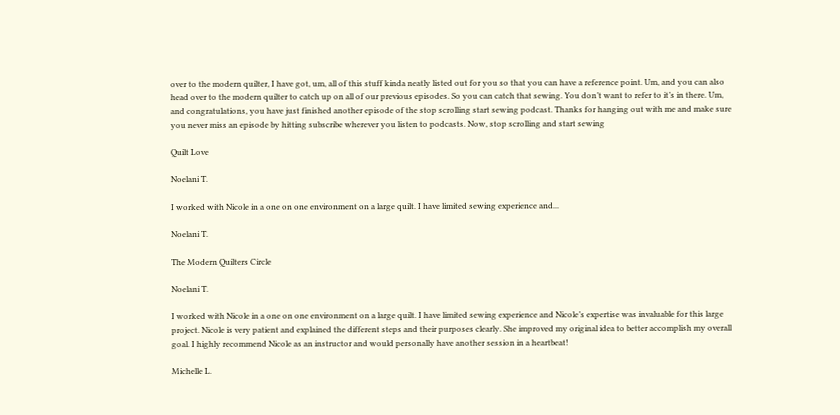over to the modern quilter, I have got, um, all of this stuff kinda neatly listed out for you so that you can have a reference point. Um, and you can also head over to the modern quilter to catch up on all of our previous episodes. So you can catch that sewing. You don’t want to refer to it’s in there. Um, and congratulations, you have just finished another episode of the stop scrolling start sewing podcast. Thanks for hanging out with me and make sure you never miss an episode by hitting subscribe wherever you listen to podcasts. Now, stop scrolling and start sewing

Quilt Love

Noelani T.

I worked with Nicole in a one on one environment on a large quilt. I have limited sewing experience and...

Noelani T.

The Modern Quilters Circle

Noelani T.

I worked with Nicole in a one on one environment on a large quilt. I have limited sewing experience and Nicole’s expertise was invaluable for this large project. Nicole is very patient and explained the different steps and their purposes clearly. She improved my original idea to better accomplish my overall goal. I highly recommend Nicole as an instructor and would personally have another session in a heartbeat!

Michelle L.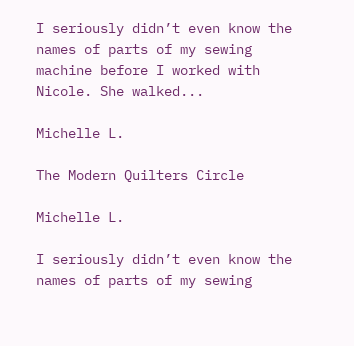I seriously didn’t even know the names of parts of my sewing machine before I worked with Nicole. She walked...

Michelle L.

The Modern Quilters Circle

Michelle L.

I seriously didn’t even know the names of parts of my sewing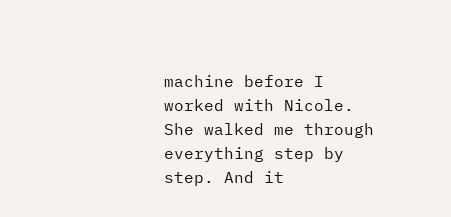machine before I worked with Nicole. She walked me through everything step by step. And it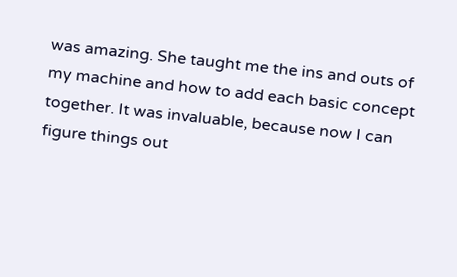was amazing. She taught me the ins and outs of my machine and how to add each basic concept together. It was invaluable, because now I can figure things out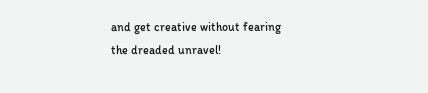and get creative without fearing the dreaded unravel!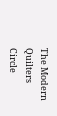The Modern Quilters Circle